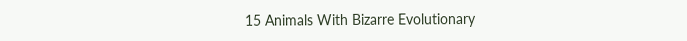15 Animals With Bizarre Evolutionary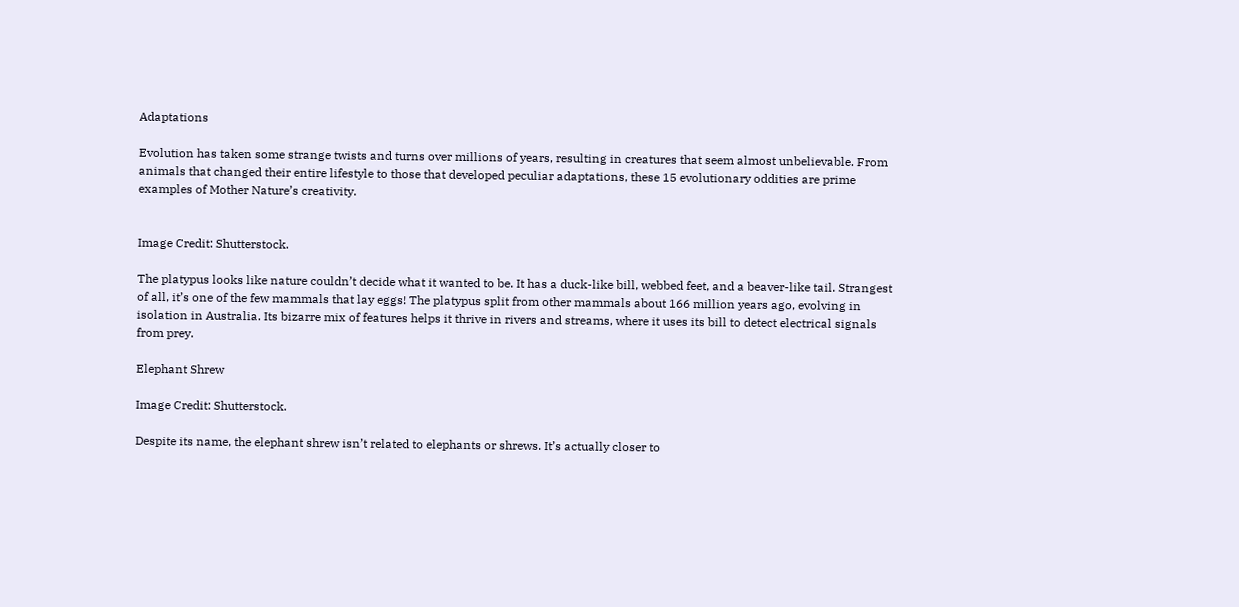Adaptations

Evolution has taken some strange twists and turns over millions of years, resulting in creatures that seem almost unbelievable. From animals that changed their entire lifestyle to those that developed peculiar adaptations, these 15 evolutionary oddities are prime examples of Mother Nature’s creativity.


Image Credit: Shutterstock.

The platypus looks like nature couldn’t decide what it wanted to be. It has a duck-like bill, webbed feet, and a beaver-like tail. Strangest of all, it’s one of the few mammals that lay eggs! The platypus split from other mammals about 166 million years ago, evolving in isolation in Australia. Its bizarre mix of features helps it thrive in rivers and streams, where it uses its bill to detect electrical signals from prey.

Elephant Shrew

Image Credit: Shutterstock.

Despite its name, the elephant shrew isn’t related to elephants or shrews. It’s actually closer to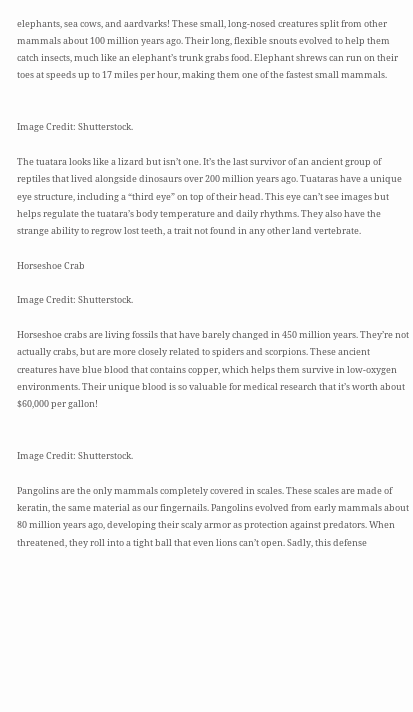elephants, sea cows, and aardvarks! These small, long-nosed creatures split from other mammals about 100 million years ago. Their long, flexible snouts evolved to help them catch insects, much like an elephant’s trunk grabs food. Elephant shrews can run on their toes at speeds up to 17 miles per hour, making them one of the fastest small mammals.


Image Credit: Shutterstock.

The tuatara looks like a lizard but isn’t one. It’s the last survivor of an ancient group of reptiles that lived alongside dinosaurs over 200 million years ago. Tuataras have a unique eye structure, including a “third eye” on top of their head. This eye can’t see images but helps regulate the tuatara’s body temperature and daily rhythms. They also have the strange ability to regrow lost teeth, a trait not found in any other land vertebrate.

Horseshoe Crab

Image Credit: Shutterstock.

Horseshoe crabs are living fossils that have barely changed in 450 million years. They’re not actually crabs, but are more closely related to spiders and scorpions. These ancient creatures have blue blood that contains copper, which helps them survive in low-oxygen environments. Their unique blood is so valuable for medical research that it’s worth about $60,000 per gallon!


Image Credit: Shutterstock.

Pangolins are the only mammals completely covered in scales. These scales are made of keratin, the same material as our fingernails. Pangolins evolved from early mammals about 80 million years ago, developing their scaly armor as protection against predators. When threatened, they roll into a tight ball that even lions can’t open. Sadly, this defense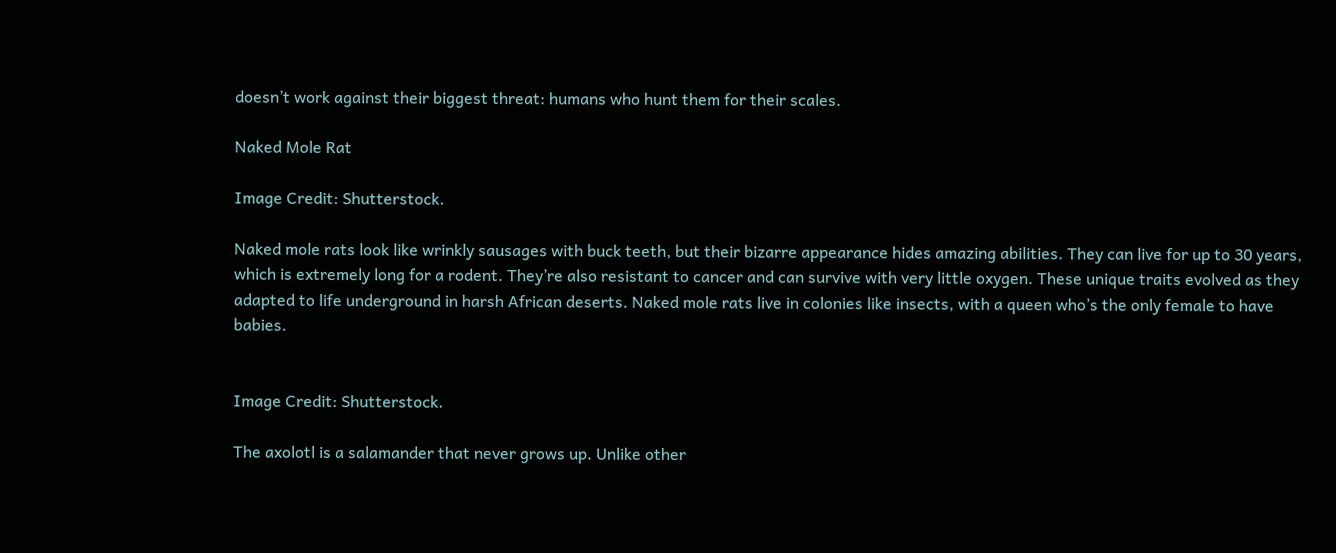doesn’t work against their biggest threat: humans who hunt them for their scales.

Naked Mole Rat

Image Credit: Shutterstock.

Naked mole rats look like wrinkly sausages with buck teeth, but their bizarre appearance hides amazing abilities. They can live for up to 30 years, which is extremely long for a rodent. They’re also resistant to cancer and can survive with very little oxygen. These unique traits evolved as they adapted to life underground in harsh African deserts. Naked mole rats live in colonies like insects, with a queen who’s the only female to have babies.


Image Credit: Shutterstock.

The axolotl is a salamander that never grows up. Unlike other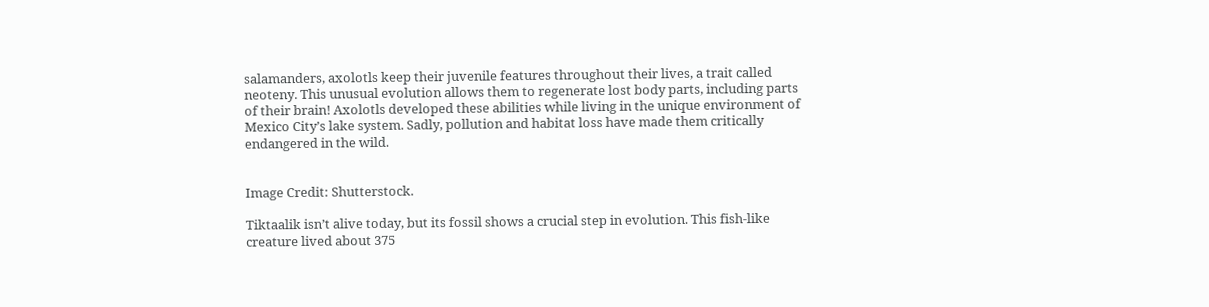salamanders, axolotls keep their juvenile features throughout their lives, a trait called neoteny. This unusual evolution allows them to regenerate lost body parts, including parts of their brain! Axolotls developed these abilities while living in the unique environment of Mexico City’s lake system. Sadly, pollution and habitat loss have made them critically endangered in the wild.


Image Credit: Shutterstock.

Tiktaalik isn’t alive today, but its fossil shows a crucial step in evolution. This fish-like creature lived about 375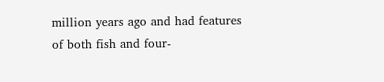million years ago and had features of both fish and four-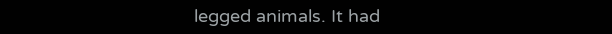legged animals. It had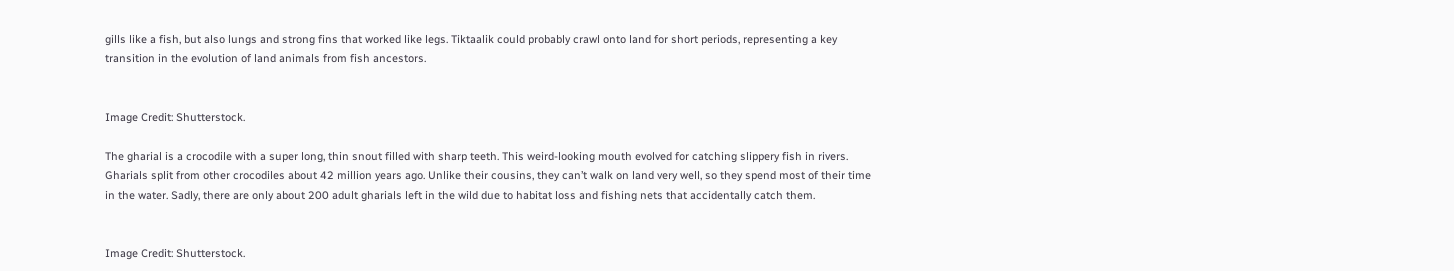gills like a fish, but also lungs and strong fins that worked like legs. Tiktaalik could probably crawl onto land for short periods, representing a key transition in the evolution of land animals from fish ancestors.


Image Credit: Shutterstock.

The gharial is a crocodile with a super long, thin snout filled with sharp teeth. This weird-looking mouth evolved for catching slippery fish in rivers. Gharials split from other crocodiles about 42 million years ago. Unlike their cousins, they can’t walk on land very well, so they spend most of their time in the water. Sadly, there are only about 200 adult gharials left in the wild due to habitat loss and fishing nets that accidentally catch them.


Image Credit: Shutterstock.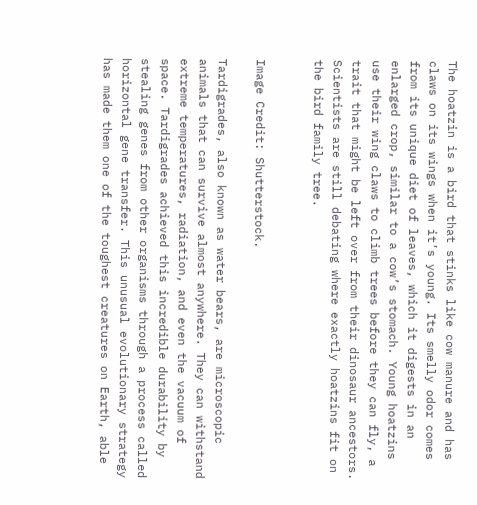The hoatzin is a bird that stinks like cow manure and has claws on its wings when it’s young. Its smelly odor comes from its unique diet of leaves, which it digests in an enlarged crop, similar to a cow’s stomach. Young hoatzins use their wing claws to climb trees before they can fly, a trait that might be left over from their dinosaur ancestors. Scientists are still debating where exactly hoatzins fit on the bird family tree.


Image Credit: Shutterstock.

Tardigrades, also known as water bears, are microscopic animals that can survive almost anywhere. They can withstand extreme temperatures, radiation, and even the vacuum of space. Tardigrades achieved this incredible durability by stealing genes from other organisms through a process called horizontal gene transfer. This unusual evolutionary strategy has made them one of the toughest creatures on Earth, able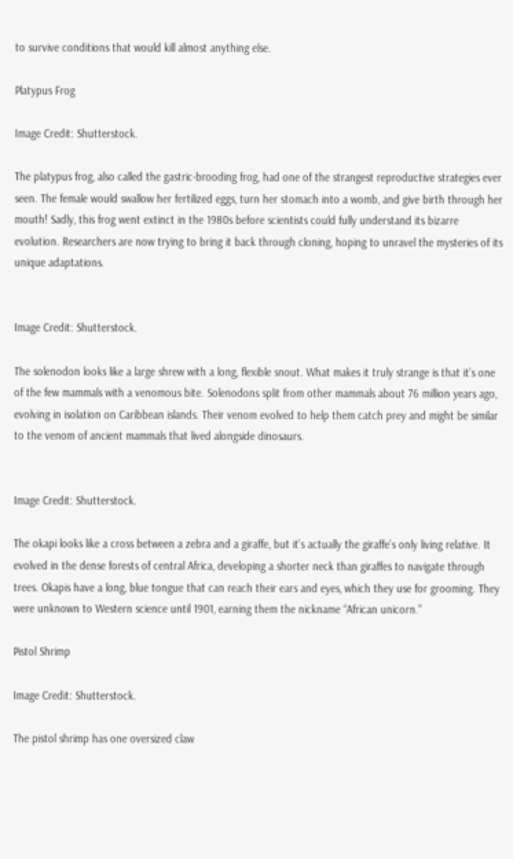to survive conditions that would kill almost anything else.

Platypus Frog

Image Credit: Shutterstock.

The platypus frog, also called the gastric-brooding frog, had one of the strangest reproductive strategies ever seen. The female would swallow her fertilized eggs, turn her stomach into a womb, and give birth through her mouth! Sadly, this frog went extinct in the 1980s before scientists could fully understand its bizarre evolution. Researchers are now trying to bring it back through cloning, hoping to unravel the mysteries of its unique adaptations.


Image Credit: Shutterstock.

The solenodon looks like a large shrew with a long, flexible snout. What makes it truly strange is that it’s one of the few mammals with a venomous bite. Solenodons split from other mammals about 76 million years ago, evolving in isolation on Caribbean islands. Their venom evolved to help them catch prey and might be similar to the venom of ancient mammals that lived alongside dinosaurs.


Image Credit: Shutterstock.

The okapi looks like a cross between a zebra and a giraffe, but it’s actually the giraffe’s only living relative. It evolved in the dense forests of central Africa, developing a shorter neck than giraffes to navigate through trees. Okapis have a long, blue tongue that can reach their ears and eyes, which they use for grooming. They were unknown to Western science until 1901, earning them the nickname “African unicorn.”

Pistol Shrimp

Image Credit: Shutterstock.

The pistol shrimp has one oversized claw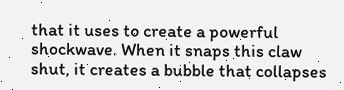that it uses to create a powerful shockwave. When it snaps this claw shut, it creates a bubble that collapses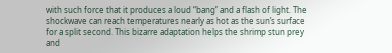with such force that it produces a loud “bang” and a flash of light. The shockwave can reach temperatures nearly as hot as the sun’s surface for a split second. This bizarre adaptation helps the shrimp stun prey and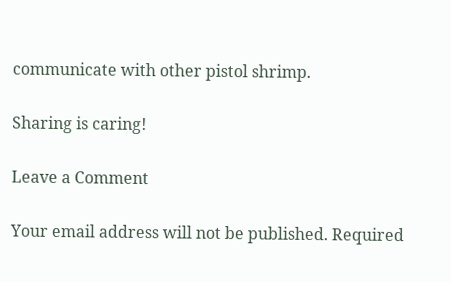communicate with other pistol shrimp.

Sharing is caring!

Leave a Comment

Your email address will not be published. Required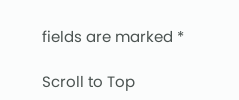fields are marked *

Scroll to Top